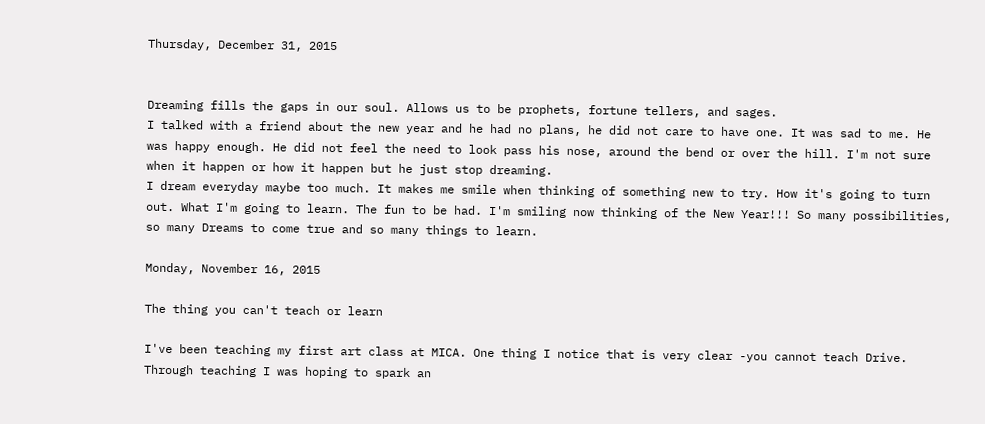Thursday, December 31, 2015


Dreaming fills the gaps in our soul. Allows us to be prophets, fortune tellers, and sages.
I talked with a friend about the new year and he had no plans, he did not care to have one. It was sad to me. He was happy enough. He did not feel the need to look pass his nose, around the bend or over the hill. I'm not sure when it happen or how it happen but he just stop dreaming.
I dream everyday maybe too much. It makes me smile when thinking of something new to try. How it's going to turn out. What I'm going to learn. The fun to be had. I'm smiling now thinking of the New Year!!! So many possibilities, so many Dreams to come true and so many things to learn.

Monday, November 16, 2015

The thing you can't teach or learn

I've been teaching my first art class at MICA. One thing I notice that is very clear -you cannot teach Drive.
Through teaching I was hoping to spark an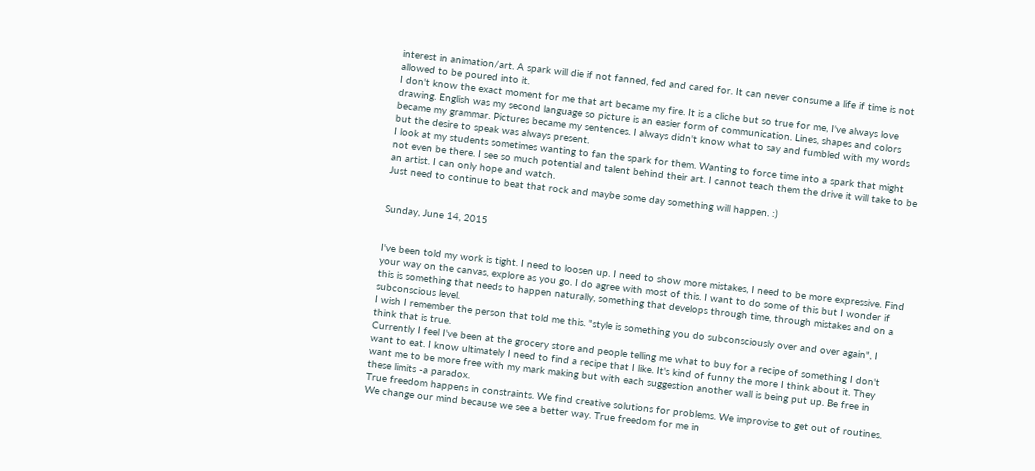interest in animation/art. A spark will die if not fanned, fed and cared for. It can never consume a life if time is not allowed to be poured into it.
I don't know the exact moment for me that art became my fire. It is a cliche but so true for me, I've always love drawing. English was my second language so picture is an easier form of communication. Lines, shapes and colors became my grammar. Pictures became my sentences. I always didn't know what to say and fumbled with my words but the desire to speak was always present.
I look at my students sometimes wanting to fan the spark for them. Wanting to force time into a spark that might not even be there. I see so much potential and talent behind their art. I cannot teach them the drive it will take to be an artist. I can only hope and watch.
Just need to continue to beat that rock and maybe some day something will happen. :)


Sunday, June 14, 2015


I've been told my work is tight. I need to loosen up. I need to show more mistakes, I need to be more expressive. Find your way on the canvas, explore as you go. I do agree with most of this. I want to do some of this but I wonder if this is something that needs to happen naturally, something that develops through time, through mistakes and on a subconscious level.
I wish I remember the person that told me this. "style is something you do subconsciously over and over again", I think that is true.
Currently I feel I've been at the grocery store and people telling me what to buy for a recipe of something I don't want to eat. I know ultimately I need to find a recipe that I like. It's kind of funny the more I think about it. They want me to be more free with my mark making but with each suggestion another wall is being put up. Be free in these limits -a paradox.
True freedom happens in constraints. We find creative solutions for problems. We improvise to get out of routines. We change our mind because we see a better way. True freedom for me in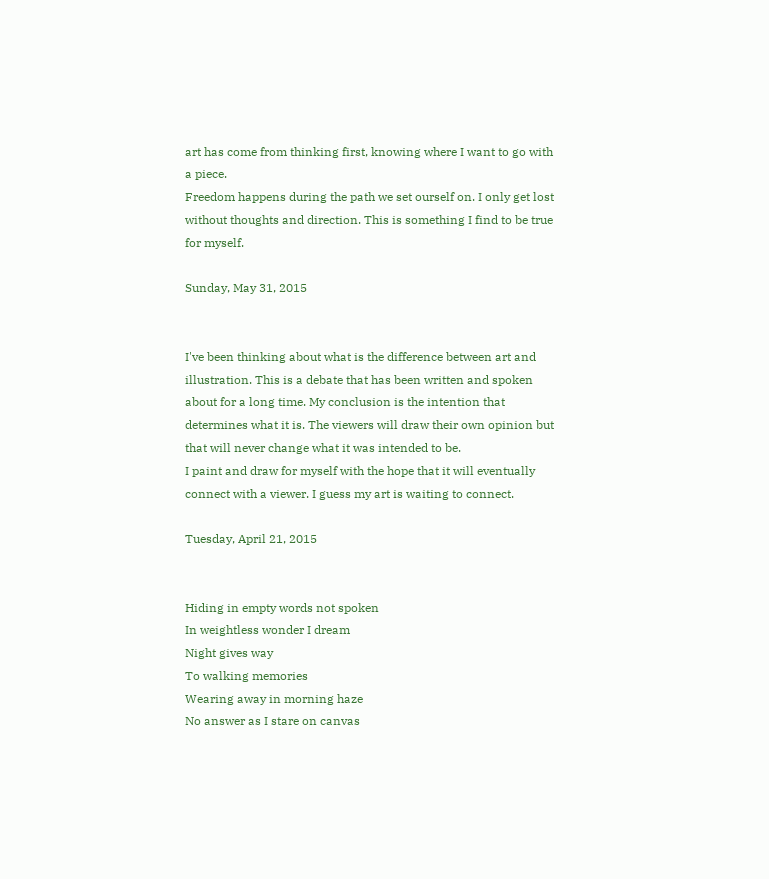art has come from thinking first, knowing where I want to go with a piece.
Freedom happens during the path we set ourself on. I only get lost without thoughts and direction. This is something I find to be true for myself.

Sunday, May 31, 2015


I've been thinking about what is the difference between art and illustration. This is a debate that has been written and spoken about for a long time. My conclusion is the intention that determines what it is. The viewers will draw their own opinion but that will never change what it was intended to be.
I paint and draw for myself with the hope that it will eventually connect with a viewer. I guess my art is waiting to connect.

Tuesday, April 21, 2015


Hiding in empty words not spoken
In weightless wonder I dream
Night gives way
To walking memories
Wearing away in morning haze
No answer as I stare on canvas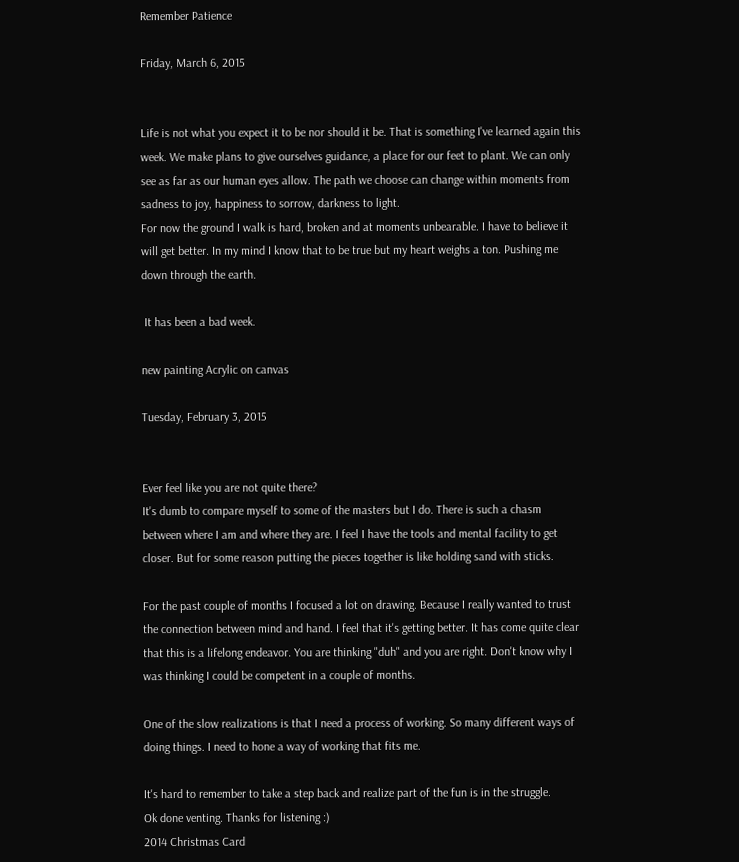Remember Patience

Friday, March 6, 2015


Life is not what you expect it to be nor should it be. That is something I've learned again this week. We make plans to give ourselves guidance, a place for our feet to plant. We can only see as far as our human eyes allow. The path we choose can change within moments from sadness to joy, happiness to sorrow, darkness to light.
For now the ground I walk is hard, broken and at moments unbearable. I have to believe it will get better. In my mind I know that to be true but my heart weighs a ton. Pushing me down through the earth.

 It has been a bad week.

new painting Acrylic on canvas

Tuesday, February 3, 2015


Ever feel like you are not quite there?
It's dumb to compare myself to some of the masters but I do. There is such a chasm between where I am and where they are. I feel I have the tools and mental facility to get closer. But for some reason putting the pieces together is like holding sand with sticks.

For the past couple of months I focused a lot on drawing. Because I really wanted to trust the connection between mind and hand. I feel that it's getting better. It has come quite clear that this is a lifelong endeavor. You are thinking "duh" and you are right. Don't know why I was thinking I could be competent in a couple of months.

One of the slow realizations is that I need a process of working. So many different ways of doing things. I need to hone a way of working that fits me.

It's hard to remember to take a step back and realize part of the fun is in the struggle.
Ok done venting. Thanks for listening :)
2014 Christmas Card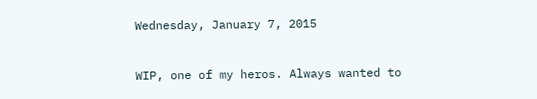Wednesday, January 7, 2015


WIP, one of my heros. Always wanted to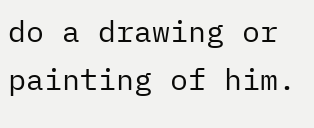do a drawing or painting of him.